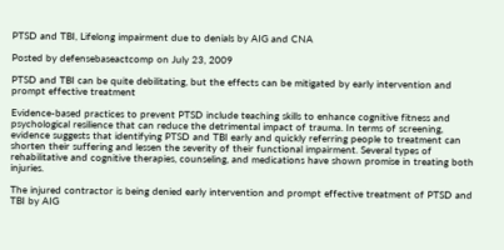PTSD and TBI, Lifelong impairment due to denials by AIG and CNA

Posted by defensebaseactcomp on July 23, 2009

PTSD and TBI can be quite debilitating, but the effects can be mitigated by early intervention and prompt effective treatment

Evidence-based practices to prevent PTSD include teaching skills to enhance cognitive fitness and psychological resilience that can reduce the detrimental impact of trauma. In terms of screening, evidence suggests that identifying PTSD and TBI early and quickly referring people to treatment can shorten their suffering and lessen the severity of their functional impairment. Several types of rehabilitative and cognitive therapies, counseling, and medications have shown promise in treating both injuries.

The injured contractor is being denied early intervention and prompt effective treatment of PTSD and TBI by AIG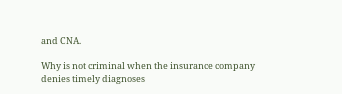and CNA.

Why is not criminal when the insurance company denies timely diagnoses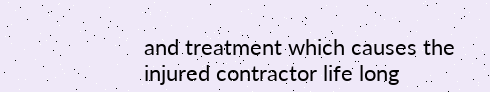and treatment which causes the injured contractor life long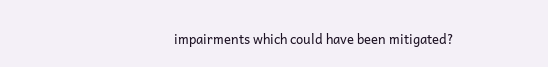impairments which could have been mitigated?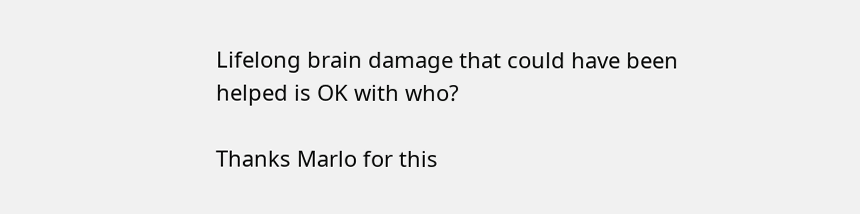Lifelong brain damage that could have been helped is OK with who?

Thanks Marlo for this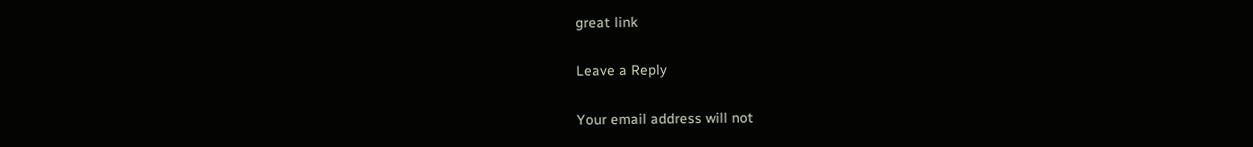great link

Leave a Reply

Your email address will not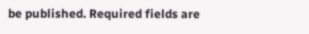be published. Required fields are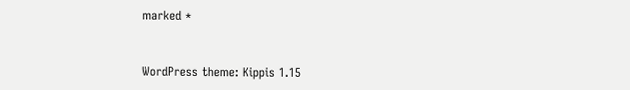marked *


WordPress theme: Kippis 1.15